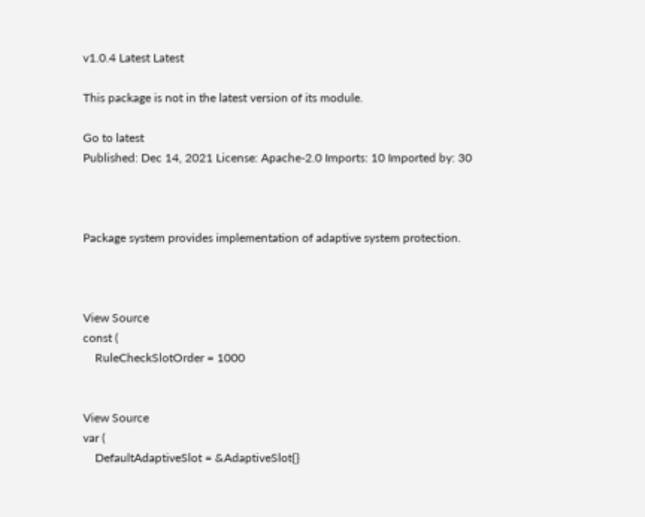v1.0.4 Latest Latest

This package is not in the latest version of its module.

Go to latest
Published: Dec 14, 2021 License: Apache-2.0 Imports: 10 Imported by: 30



Package system provides implementation of adaptive system protection.



View Source
const (
    RuleCheckSlotOrder = 1000


View Source
var (
    DefaultAdaptiveSlot = &AdaptiveSlot{}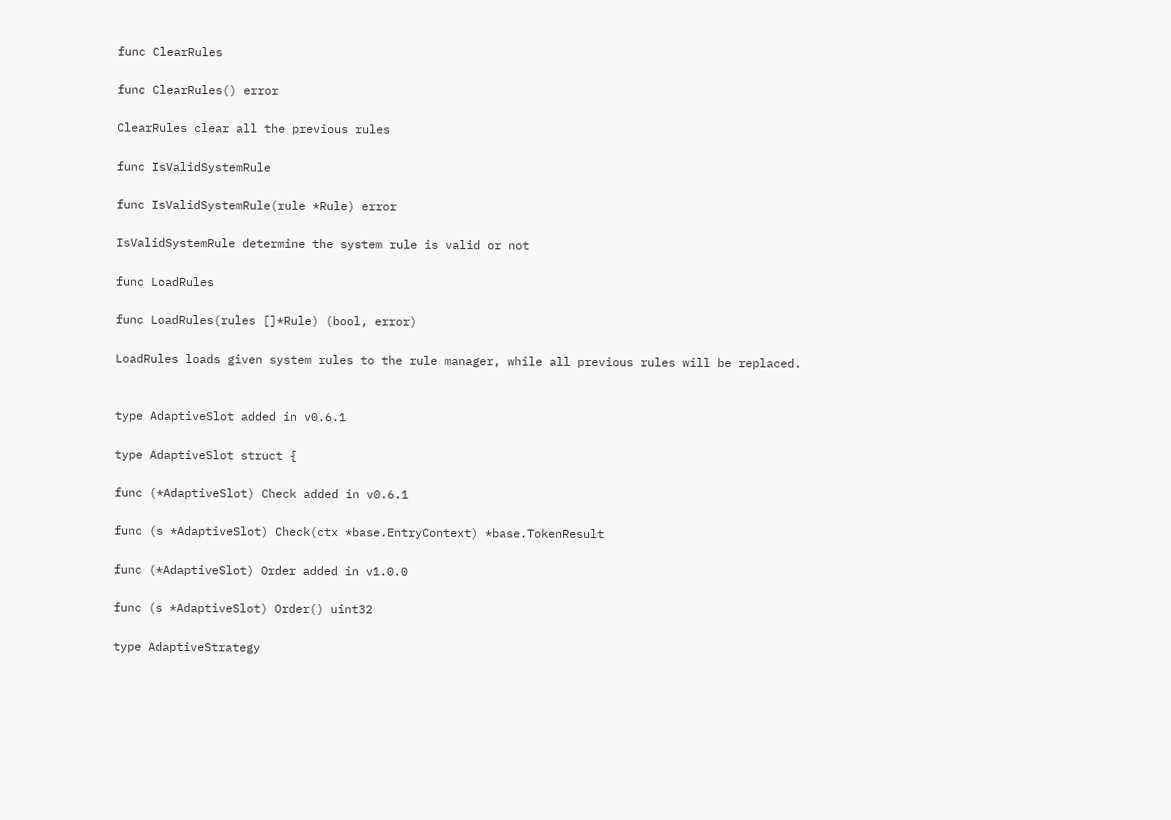func ClearRules

func ClearRules() error

ClearRules clear all the previous rules

func IsValidSystemRule

func IsValidSystemRule(rule *Rule) error

IsValidSystemRule determine the system rule is valid or not

func LoadRules

func LoadRules(rules []*Rule) (bool, error)

LoadRules loads given system rules to the rule manager, while all previous rules will be replaced.


type AdaptiveSlot added in v0.6.1

type AdaptiveSlot struct {

func (*AdaptiveSlot) Check added in v0.6.1

func (s *AdaptiveSlot) Check(ctx *base.EntryContext) *base.TokenResult

func (*AdaptiveSlot) Order added in v1.0.0

func (s *AdaptiveSlot) Order() uint32

type AdaptiveStrategy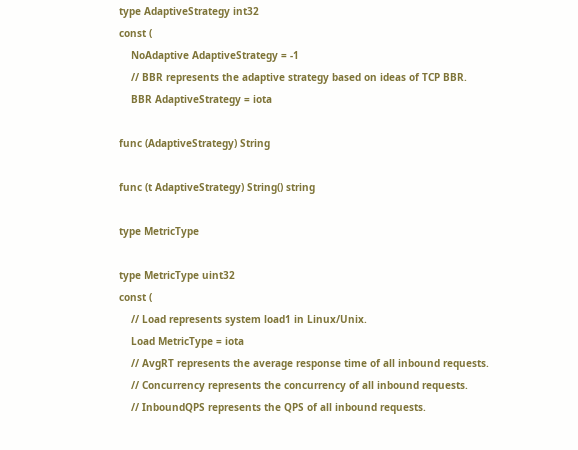type AdaptiveStrategy int32
const (
    NoAdaptive AdaptiveStrategy = -1
    // BBR represents the adaptive strategy based on ideas of TCP BBR.
    BBR AdaptiveStrategy = iota

func (AdaptiveStrategy) String

func (t AdaptiveStrategy) String() string

type MetricType

type MetricType uint32
const (
    // Load represents system load1 in Linux/Unix.
    Load MetricType = iota
    // AvgRT represents the average response time of all inbound requests.
    // Concurrency represents the concurrency of all inbound requests.
    // InboundQPS represents the QPS of all inbound requests.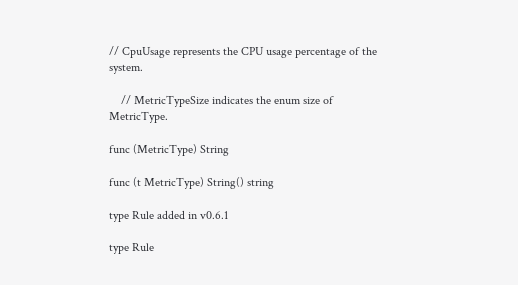// CpuUsage represents the CPU usage percentage of the system.

    // MetricTypeSize indicates the enum size of MetricType.

func (MetricType) String

func (t MetricType) String() string

type Rule added in v0.6.1

type Rule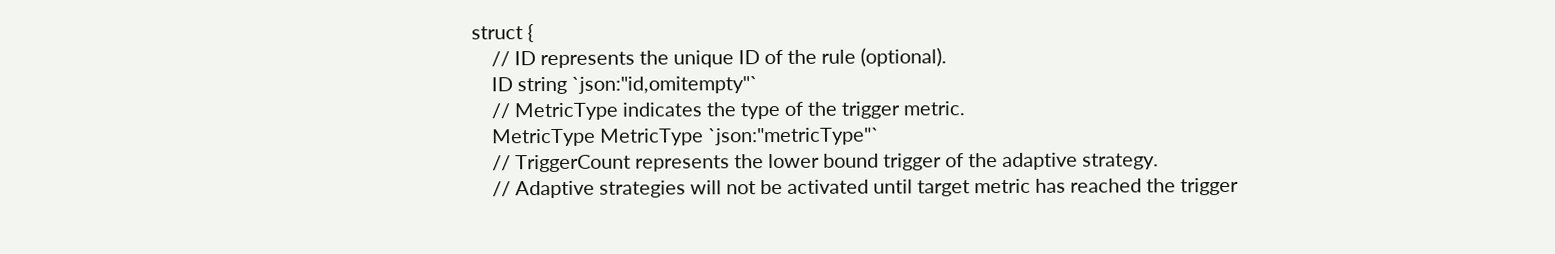struct {
    // ID represents the unique ID of the rule (optional).
    ID string `json:"id,omitempty"`
    // MetricType indicates the type of the trigger metric.
    MetricType MetricType `json:"metricType"`
    // TriggerCount represents the lower bound trigger of the adaptive strategy.
    // Adaptive strategies will not be activated until target metric has reached the trigger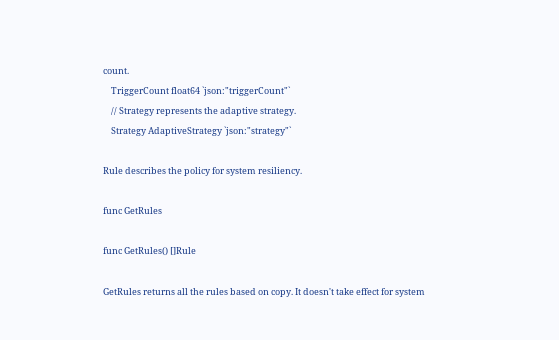count.
    TriggerCount float64 `json:"triggerCount"`
    // Strategy represents the adaptive strategy.
    Strategy AdaptiveStrategy `json:"strategy"`

Rule describes the policy for system resiliency.

func GetRules

func GetRules() []Rule

GetRules returns all the rules based on copy. It doesn't take effect for system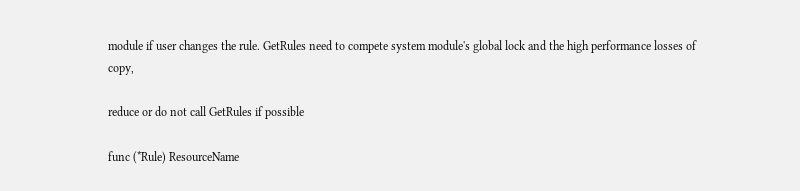module if user changes the rule. GetRules need to compete system module's global lock and the high performance losses of copy,

reduce or do not call GetRules if possible

func (*Rule) ResourceName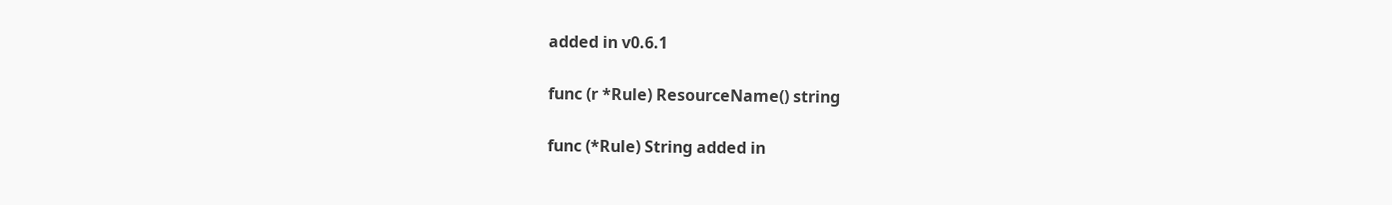added in v0.6.1

func (r *Rule) ResourceName() string

func (*Rule) String added in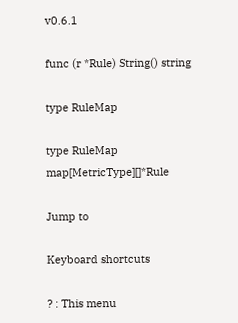v0.6.1

func (r *Rule) String() string

type RuleMap

type RuleMap map[MetricType][]*Rule

Jump to

Keyboard shortcuts

? : This menu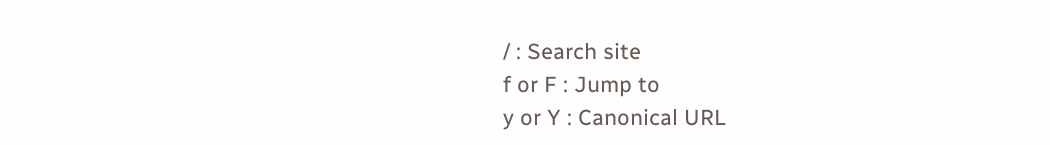/ : Search site
f or F : Jump to
y or Y : Canonical URL